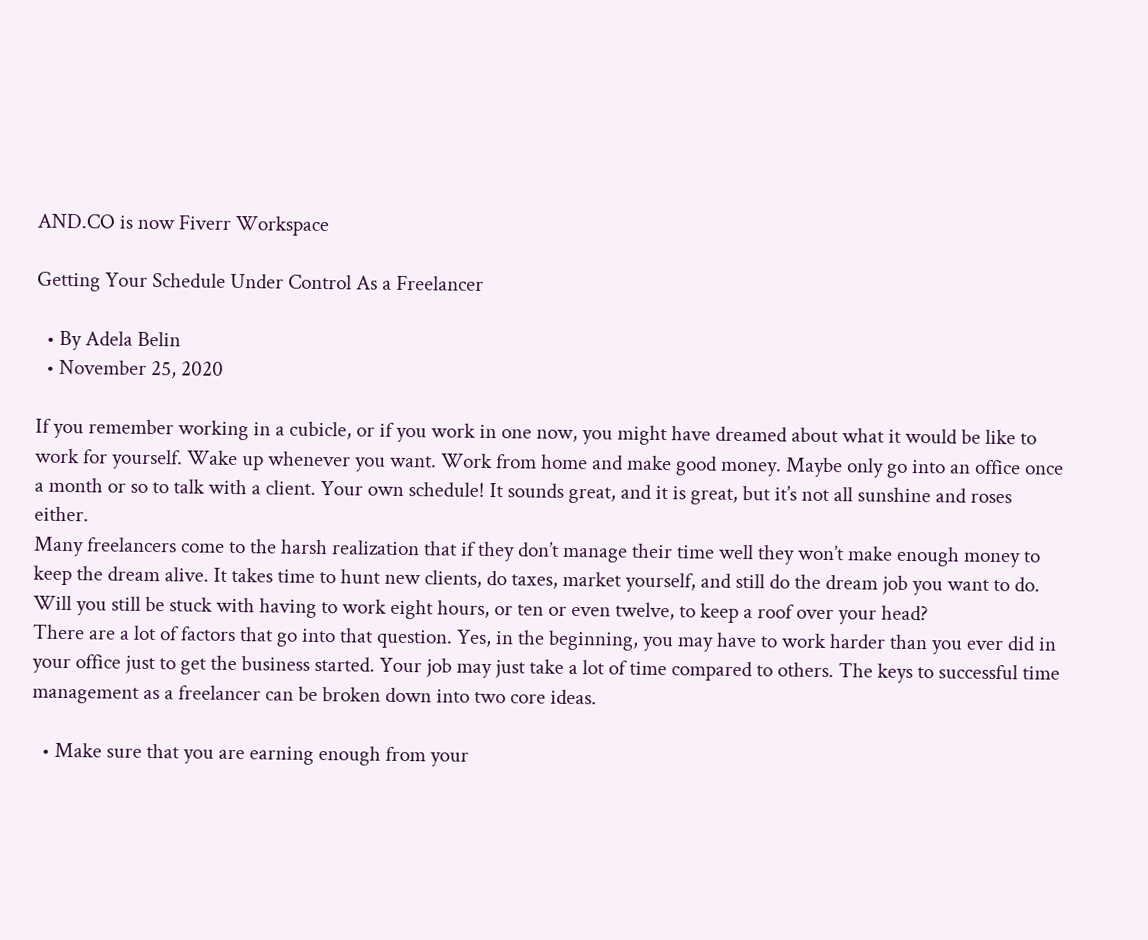AND.CO is now Fiverr Workspace

Getting Your Schedule Under Control As a Freelancer

  • By Adela Belin
  • November 25, 2020

If you remember working in a cubicle, or if you work in one now, you might have dreamed about what it would be like to work for yourself. Wake up whenever you want. Work from home and make good money. Maybe only go into an office once a month or so to talk with a client. Your own schedule! It sounds great, and it is great, but it’s not all sunshine and roses either.
Many freelancers come to the harsh realization that if they don’t manage their time well they won’t make enough money to keep the dream alive. It takes time to hunt new clients, do taxes, market yourself, and still do the dream job you want to do. Will you still be stuck with having to work eight hours, or ten or even twelve, to keep a roof over your head?
There are a lot of factors that go into that question. Yes, in the beginning, you may have to work harder than you ever did in your office just to get the business started. Your job may just take a lot of time compared to others. The keys to successful time management as a freelancer can be broken down into two core ideas.

  • Make sure that you are earning enough from your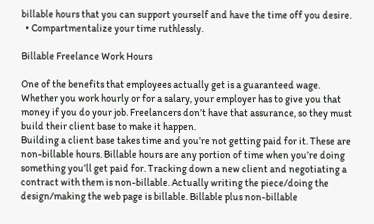billable hours that you can support yourself and have the time off you desire.
  • Compartmentalize your time ruthlessly.

Billable Freelance Work Hours

One of the benefits that employees actually get is a guaranteed wage. Whether you work hourly or for a salary, your employer has to give you that money if you do your job. Freelancers don’t have that assurance, so they must build their client base to make it happen.
Building a client base takes time and you’re not getting paid for it. These are non-billable hours. Billable hours are any portion of time when you’re doing something you’ll get paid for. Tracking down a new client and negotiating a contract with them is non-billable. Actually writing the piece/doing the design/making the web page is billable. Billable plus non-billable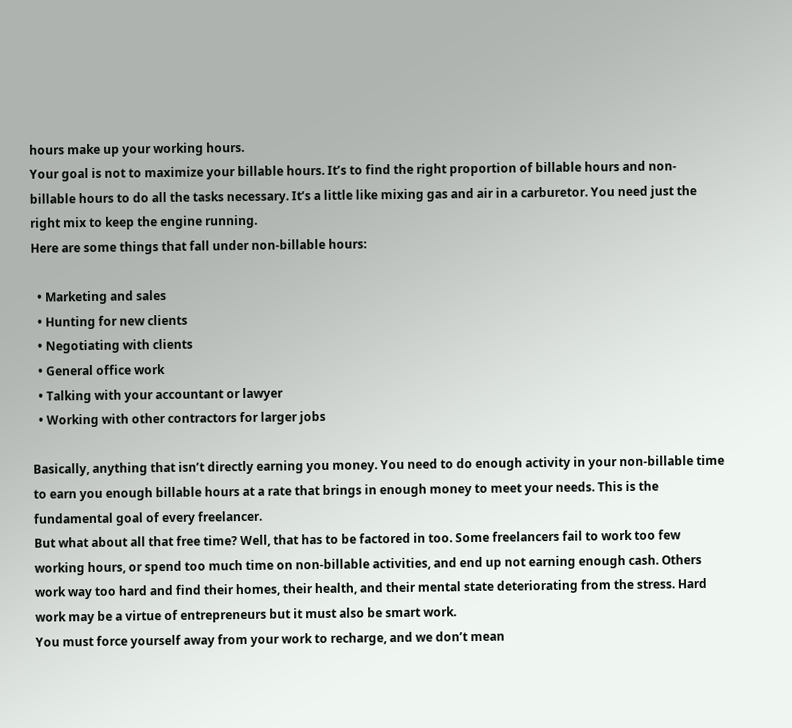hours make up your working hours.
Your goal is not to maximize your billable hours. It’s to find the right proportion of billable hours and non-billable hours to do all the tasks necessary. It’s a little like mixing gas and air in a carburetor. You need just the right mix to keep the engine running.
Here are some things that fall under non-billable hours:

  • Marketing and sales
  • Hunting for new clients
  • Negotiating with clients
  • General office work
  • Talking with your accountant or lawyer
  • Working with other contractors for larger jobs

Basically, anything that isn’t directly earning you money. You need to do enough activity in your non-billable time to earn you enough billable hours at a rate that brings in enough money to meet your needs. This is the fundamental goal of every freelancer.
But what about all that free time? Well, that has to be factored in too. Some freelancers fail to work too few working hours, or spend too much time on non-billable activities, and end up not earning enough cash. Others work way too hard and find their homes, their health, and their mental state deteriorating from the stress. Hard work may be a virtue of entrepreneurs but it must also be smart work.
You must force yourself away from your work to recharge, and we don’t mean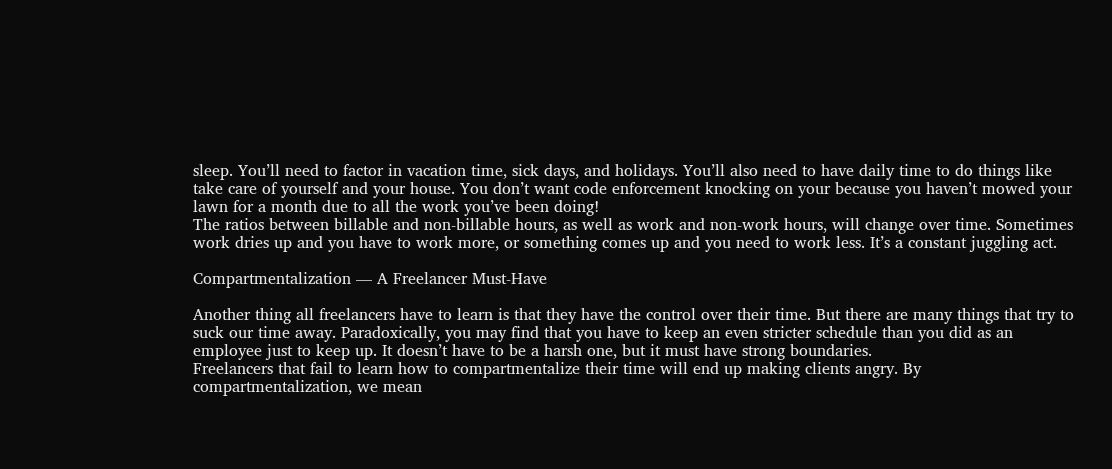sleep. You’ll need to factor in vacation time, sick days, and holidays. You’ll also need to have daily time to do things like take care of yourself and your house. You don’t want code enforcement knocking on your because you haven’t mowed your lawn for a month due to all the work you’ve been doing!
The ratios between billable and non-billable hours, as well as work and non-work hours, will change over time. Sometimes work dries up and you have to work more, or something comes up and you need to work less. It’s a constant juggling act.

Compartmentalization — A Freelancer Must-Have

Another thing all freelancers have to learn is that they have the control over their time. But there are many things that try to suck our time away. Paradoxically, you may find that you have to keep an even stricter schedule than you did as an employee just to keep up. It doesn’t have to be a harsh one, but it must have strong boundaries.
Freelancers that fail to learn how to compartmentalize their time will end up making clients angry. By compartmentalization, we mean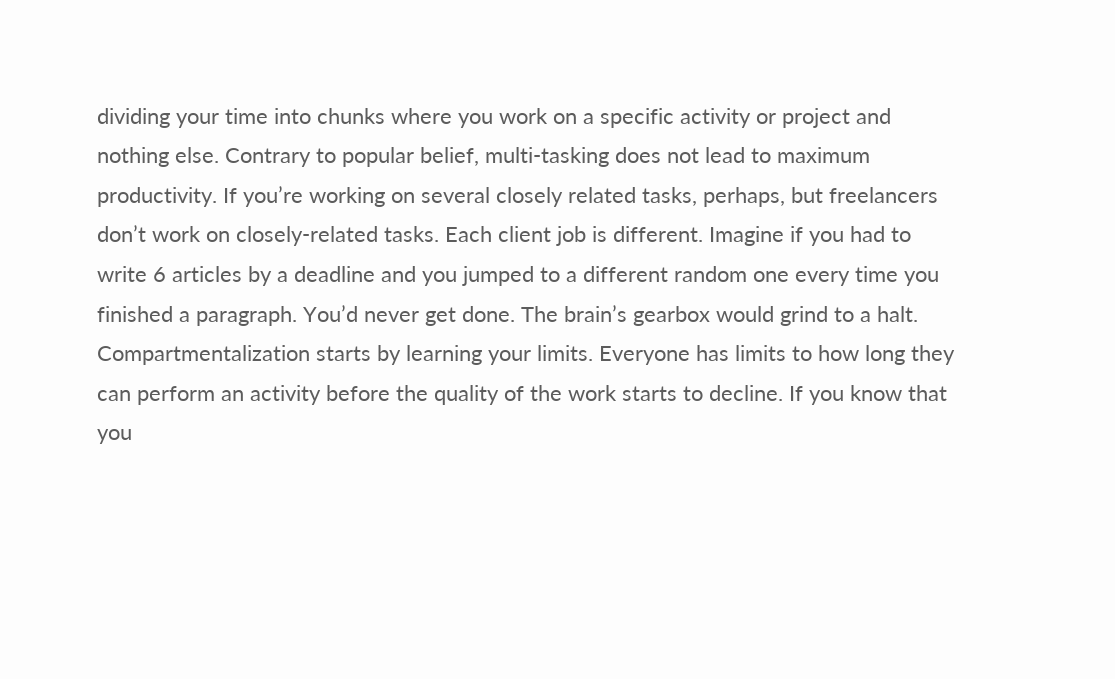dividing your time into chunks where you work on a specific activity or project and nothing else. Contrary to popular belief, multi-tasking does not lead to maximum productivity. If you’re working on several closely related tasks, perhaps, but freelancers don’t work on closely-related tasks. Each client job is different. Imagine if you had to write 6 articles by a deadline and you jumped to a different random one every time you finished a paragraph. You’d never get done. The brain’s gearbox would grind to a halt.
Compartmentalization starts by learning your limits. Everyone has limits to how long they can perform an activity before the quality of the work starts to decline. If you know that you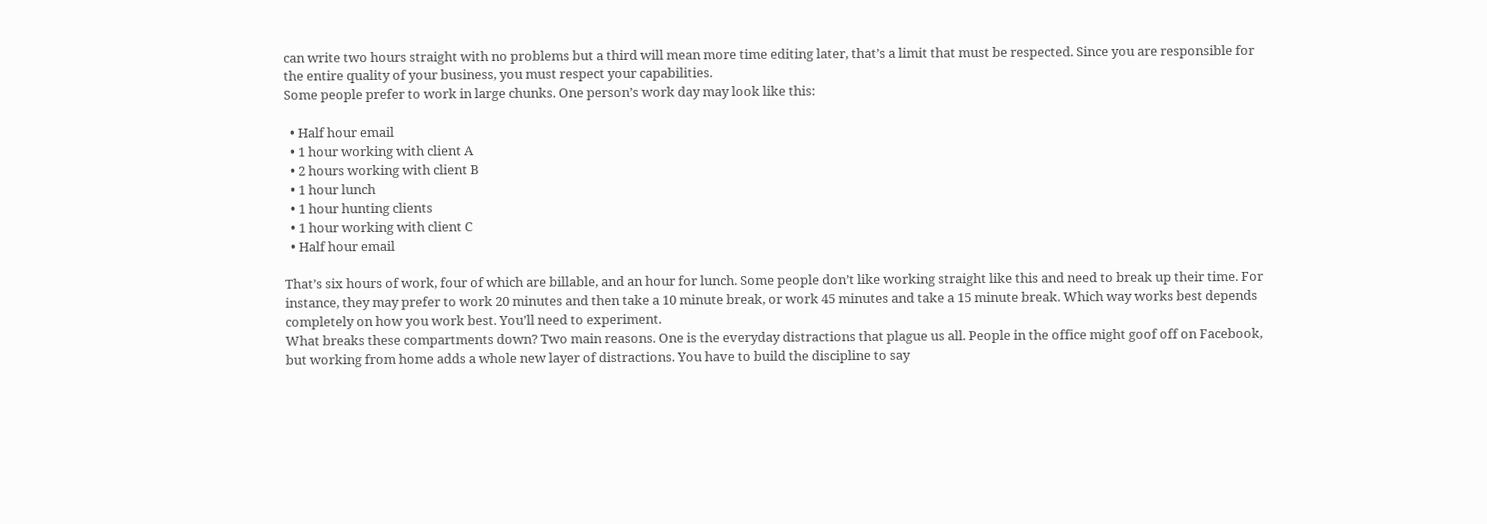can write two hours straight with no problems but a third will mean more time editing later, that’s a limit that must be respected. Since you are responsible for the entire quality of your business, you must respect your capabilities.
Some people prefer to work in large chunks. One person’s work day may look like this:

  • Half hour email
  • 1 hour working with client A
  • 2 hours working with client B
  • 1 hour lunch
  • 1 hour hunting clients
  • 1 hour working with client C
  • Half hour email

That’s six hours of work, four of which are billable, and an hour for lunch. Some people don’t like working straight like this and need to break up their time. For instance, they may prefer to work 20 minutes and then take a 10 minute break, or work 45 minutes and take a 15 minute break. Which way works best depends completely on how you work best. You’ll need to experiment.
What breaks these compartments down? Two main reasons. One is the everyday distractions that plague us all. People in the office might goof off on Facebook, but working from home adds a whole new layer of distractions. You have to build the discipline to say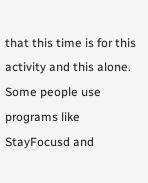that this time is for this activity and this alone. Some people use programs like StayFocusd and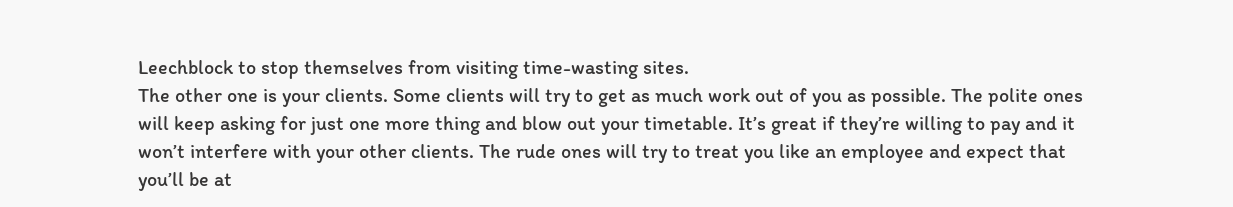Leechblock to stop themselves from visiting time-wasting sites.
The other one is your clients. Some clients will try to get as much work out of you as possible. The polite ones will keep asking for just one more thing and blow out your timetable. It’s great if they’re willing to pay and it won’t interfere with your other clients. The rude ones will try to treat you like an employee and expect that you’ll be at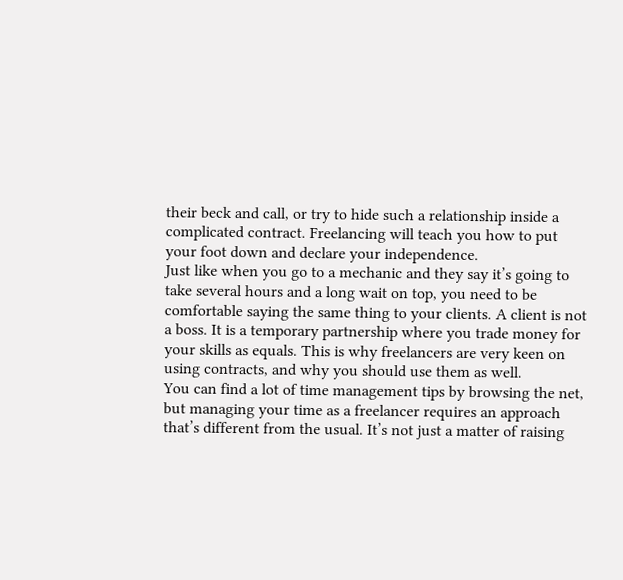their beck and call, or try to hide such a relationship inside a complicated contract. Freelancing will teach you how to put your foot down and declare your independence.
Just like when you go to a mechanic and they say it’s going to take several hours and a long wait on top, you need to be comfortable saying the same thing to your clients. A client is not a boss. It is a temporary partnership where you trade money for your skills as equals. This is why freelancers are very keen on using contracts, and why you should use them as well.
You can find a lot of time management tips by browsing the net, but managing your time as a freelancer requires an approach that’s different from the usual. It’s not just a matter of raising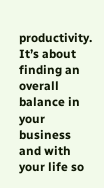productivity. It’s about finding an overall balance in your business and with your life so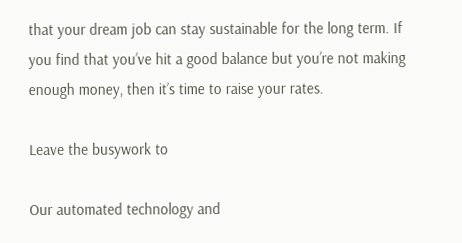that your dream job can stay sustainable for the long term. If you find that you’ve hit a good balance but you’re not making enough money, then it’s time to raise your rates.

Leave the busywork to

Our automated technology and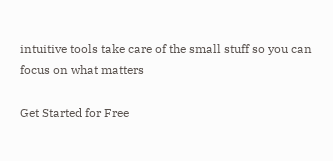intuitive tools take care of the small stuff so you can
focus on what matters

Get Started for Free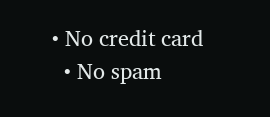• No credit card
  • No spam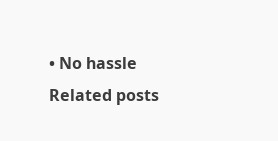• No hassle
Related posts